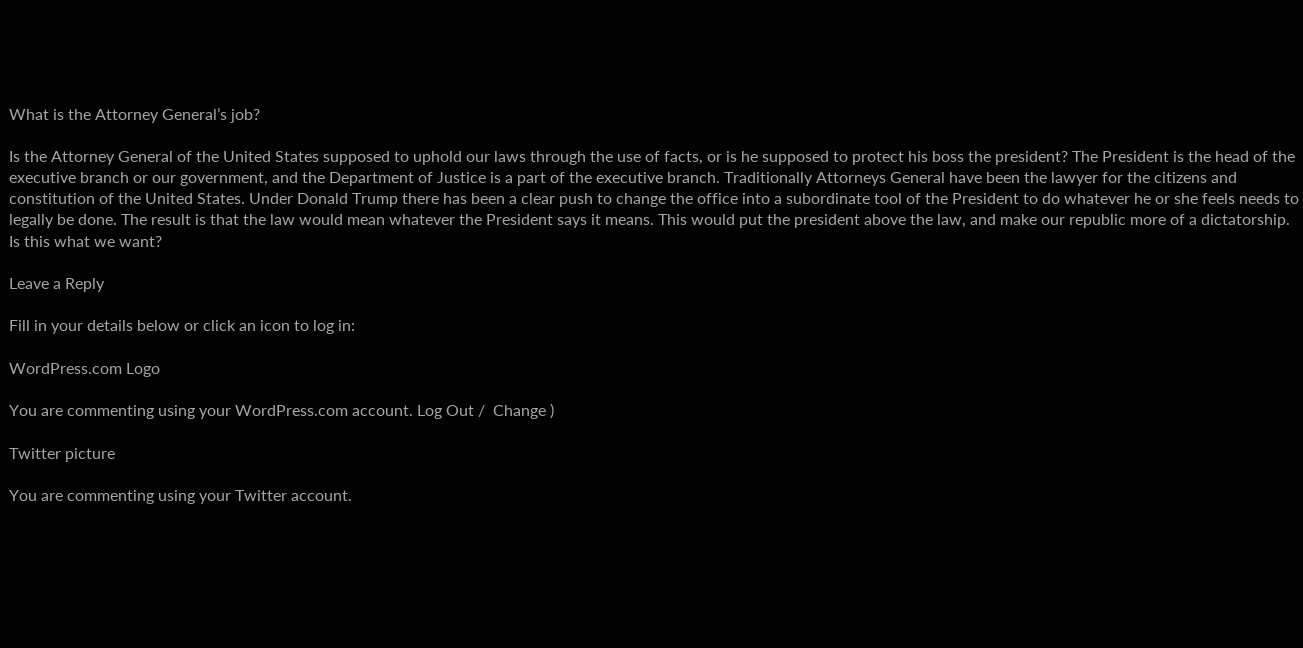What is the Attorney General’s job?

Is the Attorney General of the United States supposed to uphold our laws through the use of facts, or is he supposed to protect his boss the president? The President is the head of the executive branch or our government, and the Department of Justice is a part of the executive branch. Traditionally Attorneys General have been the lawyer for the citizens and constitution of the United States. Under Donald Trump there has been a clear push to change the office into a subordinate tool of the President to do whatever he or she feels needs to legally be done. The result is that the law would mean whatever the President says it means. This would put the president above the law, and make our republic more of a dictatorship. Is this what we want?

Leave a Reply

Fill in your details below or click an icon to log in:

WordPress.com Logo

You are commenting using your WordPress.com account. Log Out /  Change )

Twitter picture

You are commenting using your Twitter account.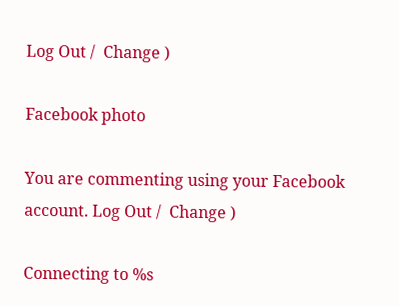Log Out /  Change )

Facebook photo

You are commenting using your Facebook account. Log Out /  Change )

Connecting to %s